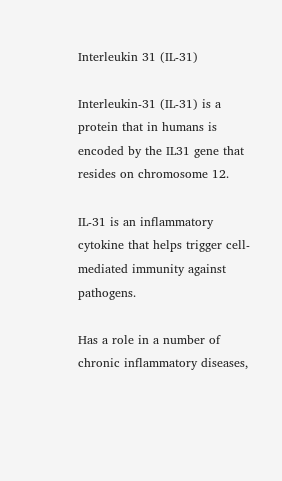Interleukin 31 (IL-31)

Interleukin-31 (IL-31) is a protein that in humans is encoded by the IL31 gene that resides on chromosome 12.

IL-31 is an inflammatory cytokine that helps trigger cell-mediated immunity against pathogens.

Has a role in a number of chronic inflammatory diseases,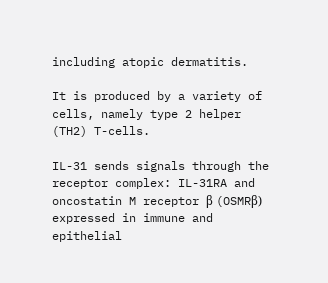including atopic dermatitis.

It is produced by a variety of cells, namely type 2 helper (TH2) T-cells.

IL-31 sends signals through the receptor complex: IL-31RA and oncostatin M receptor β (OSMRβ) expressed in immune and epithelial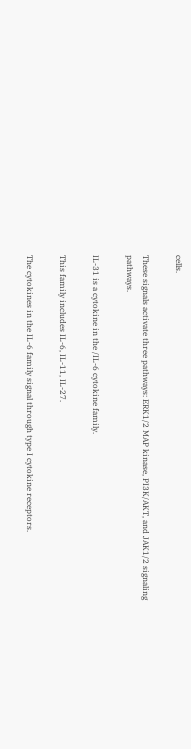cells.

These signals activate three pathways: ERK1/2 MAP kinase, PI3K/AKT, and JAK1/2 signaling pathways.

IL-31 is a cytokine in the /IL-6 cytokine family.

This family includes IL-6, IL-11, IL-27.

The cytokines in the IL-6 family signal through type I cytokine receptors.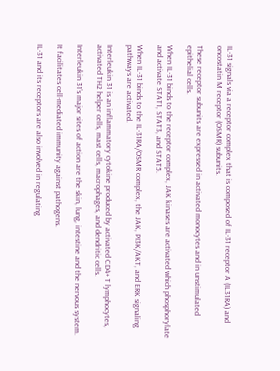IL-31 signals via a receptor complex that is composed of IL-31 receptor A (IL31RA) and oncostatin M receptor (OSMR) subunits.

These receptor subunits are expressed in activated monocytes and in unstimulated epithelial cells.

When IL-31 binds to the receptor complex, JAK kinases are activated which phosphorylate and activate STAT1, STAT3, and STAT5.

When IL-31 binds to the IL-31RA/OSMR complex, the JAK, PI3K/AKT, and ERK signaling pathways are activated.

Interleukin 31 is an inflammatory cytokine produced by activated CD4+ T lymphocytes, activated TH2 helper cells, mast cells, macrophages, and dendritic cells.

Interleukin 31’s major sites of action are the skin, lung, intestine and the nervous system.

It facilitates cell-mediated immunity against pathogens.

IL-31 and its receptors are also involved in regulating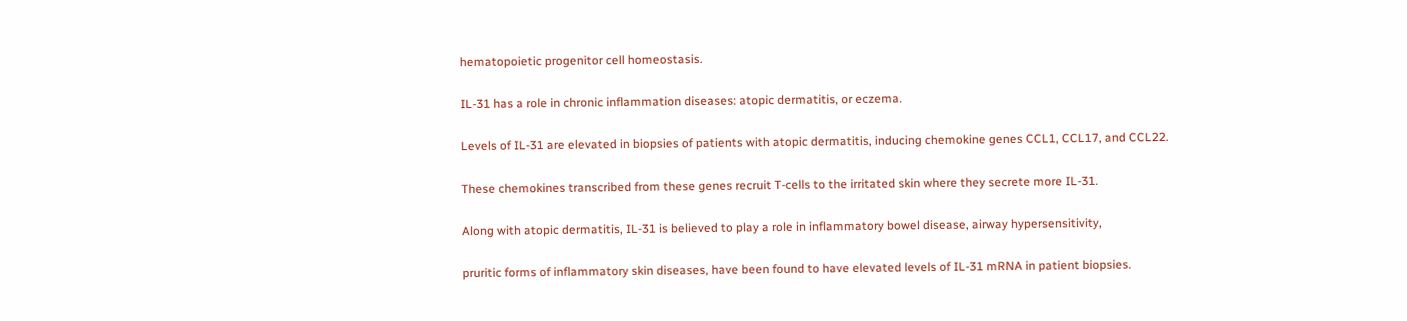hematopoietic progenitor cell homeostasis.

IL-31 has a role in chronic inflammation diseases: atopic dermatitis, or eczema.

Levels of IL-31 are elevated in biopsies of patients with atopic dermatitis, inducing chemokine genes CCL1, CCL17, and CCL22.

These chemokines transcribed from these genes recruit T-cells to the irritated skin where they secrete more IL-31.

Along with atopic dermatitis, IL-31 is believed to play a role in inflammatory bowel disease, airway hypersensitivity,

pruritic forms of inflammatory skin diseases, have been found to have elevated levels of IL-31 mRNA in patient biopsies.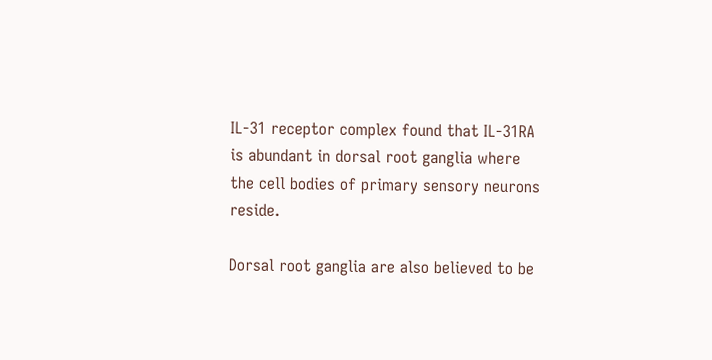IL-31 receptor complex found that IL-31RA is abundant in dorsal root ganglia where the cell bodies of primary sensory neurons reside.

Dorsal root ganglia are also believed to be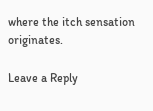where the itch sensation originates.

Leave a Reply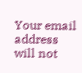Your email address will not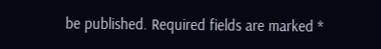be published. Required fields are marked *